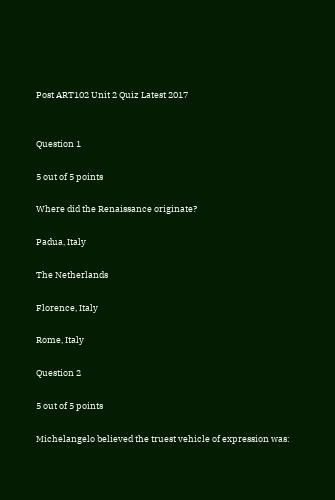Post ART102 Unit 2 Quiz Latest 2017


Question 1

5 out of 5 points

Where did the Renaissance originate?

Padua, Italy

The Netherlands

Florence, Italy

Rome, Italy

Question 2

5 out of 5 points

Michelangelo believed the truest vehicle of expression was: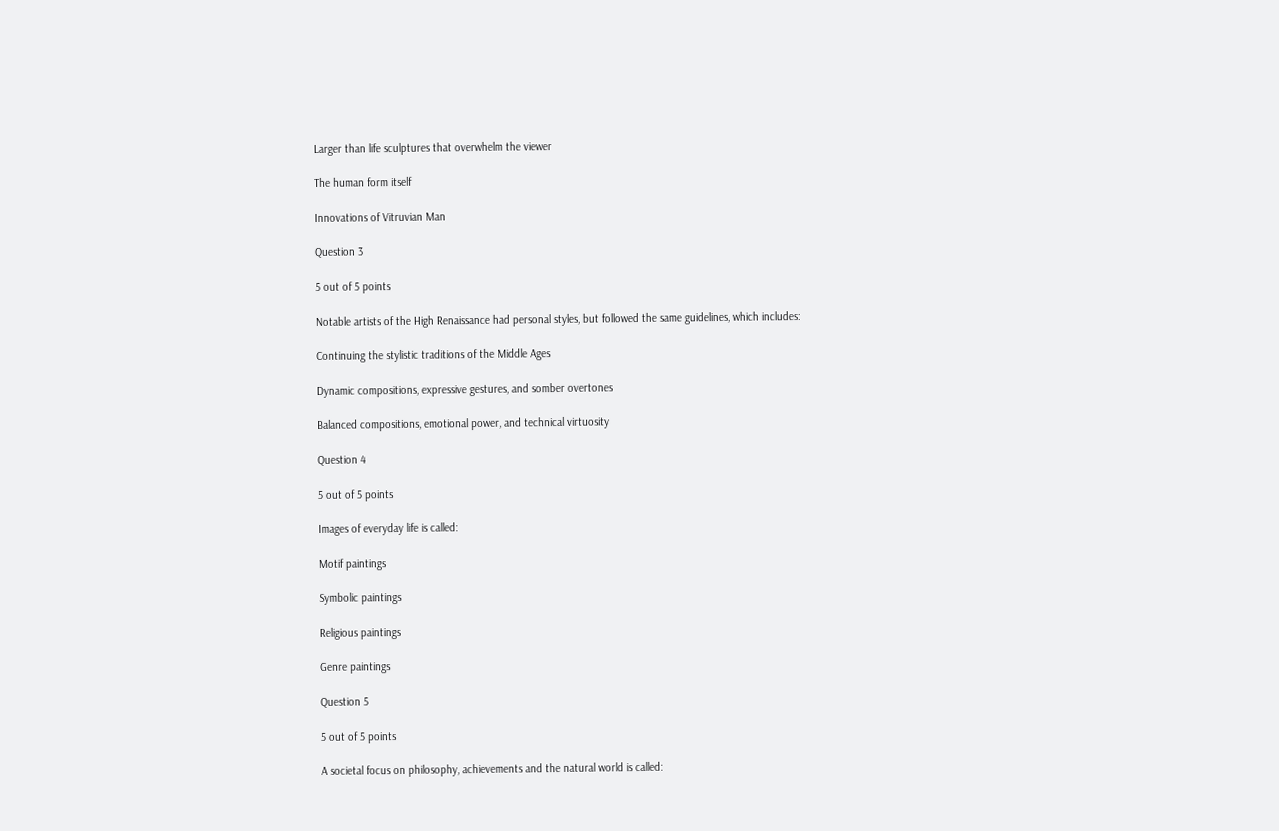Larger than life sculptures that overwhelm the viewer

The human form itself

Innovations of Vitruvian Man

Question 3

5 out of 5 points

Notable artists of the High Renaissance had personal styles, but followed the same guidelines, which includes:

Continuing the stylistic traditions of the Middle Ages

Dynamic compositions, expressive gestures, and somber overtones

Balanced compositions, emotional power, and technical virtuosity

Question 4

5 out of 5 points

Images of everyday life is called:

Motif paintings

Symbolic paintings

Religious paintings

Genre paintings

Question 5

5 out of 5 points

A societal focus on philosophy, achievements and the natural world is called: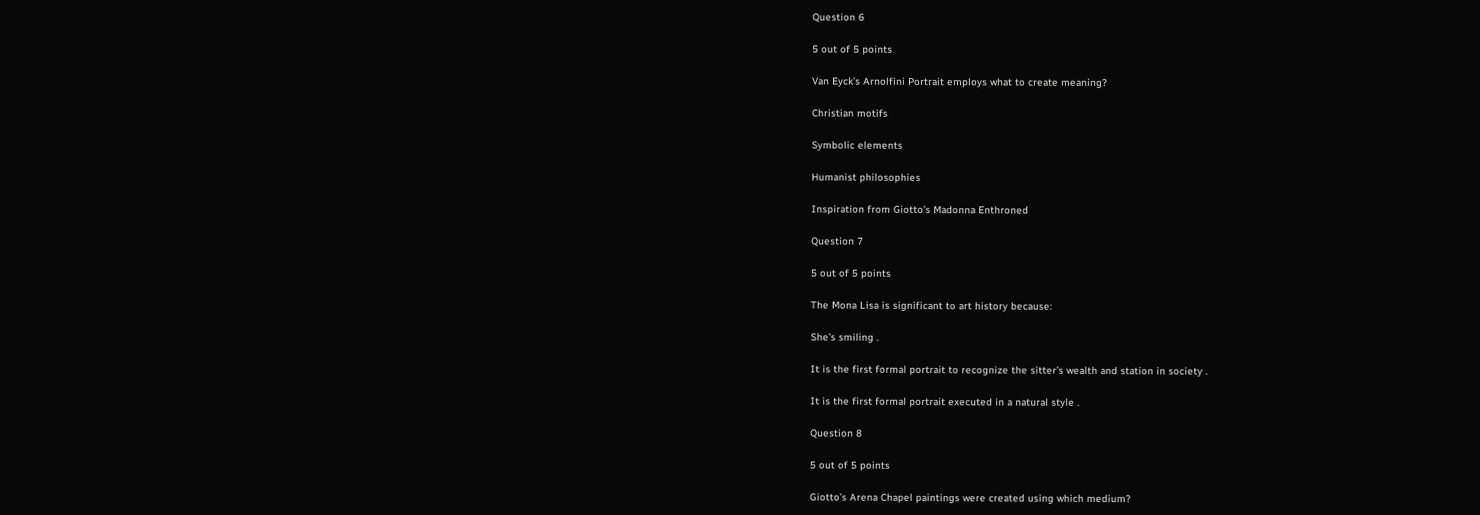Question 6

5 out of 5 points

Van Eyck’s Arnolfini Portrait employs what to create meaning?

Christian motifs

Symbolic elements

Humanist philosophies

Inspiration from Giotto’s Madonna Enthroned

Question 7

5 out of 5 points

The Mona Lisa is significant to art history because:

She’s smiling .

It is the first formal portrait to recognize the sitter’s wealth and station in society .

It is the first formal portrait executed in a natural style .

Question 8

5 out of 5 points

Giotto’s Arena Chapel paintings were created using which medium?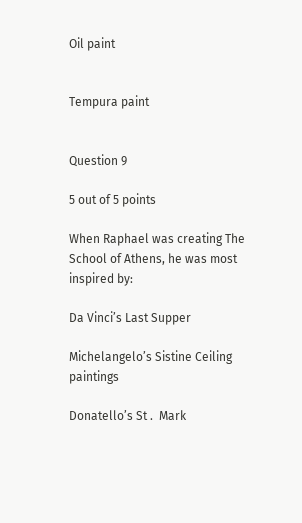Oil paint


Tempura paint


Question 9

5 out of 5 points

When Raphael was creating The School of Athens, he was most inspired by:

Da Vinci’s Last Supper

Michelangelo’s Sistine Ceiling paintings

Donatello’s St .  Mark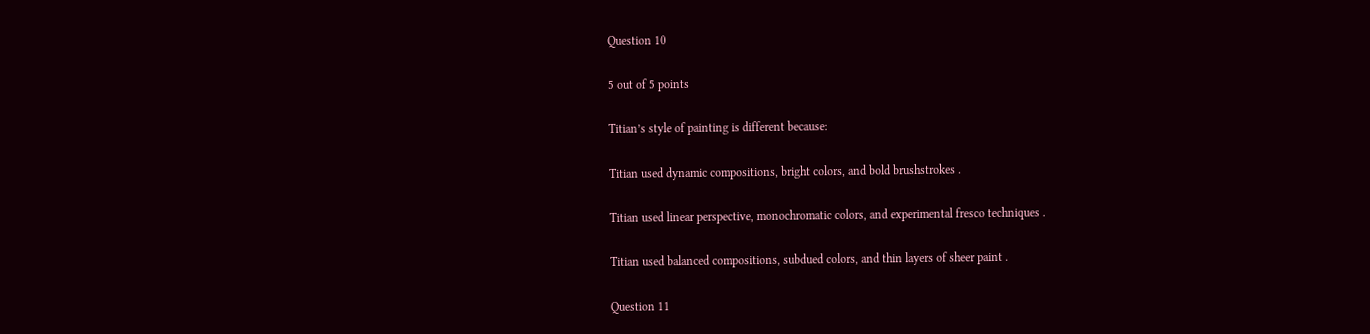Question 10

5 out of 5 points

Titian’s style of painting is different because:

Titian used dynamic compositions, bright colors, and bold brushstrokes .

Titian used linear perspective, monochromatic colors, and experimental fresco techniques .

Titian used balanced compositions, subdued colors, and thin layers of sheer paint .

Question 11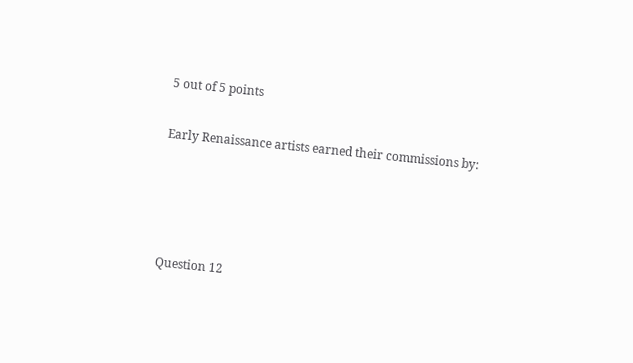5 out of 5 points

Early Renaissance artists earned their commissions by:




Question 12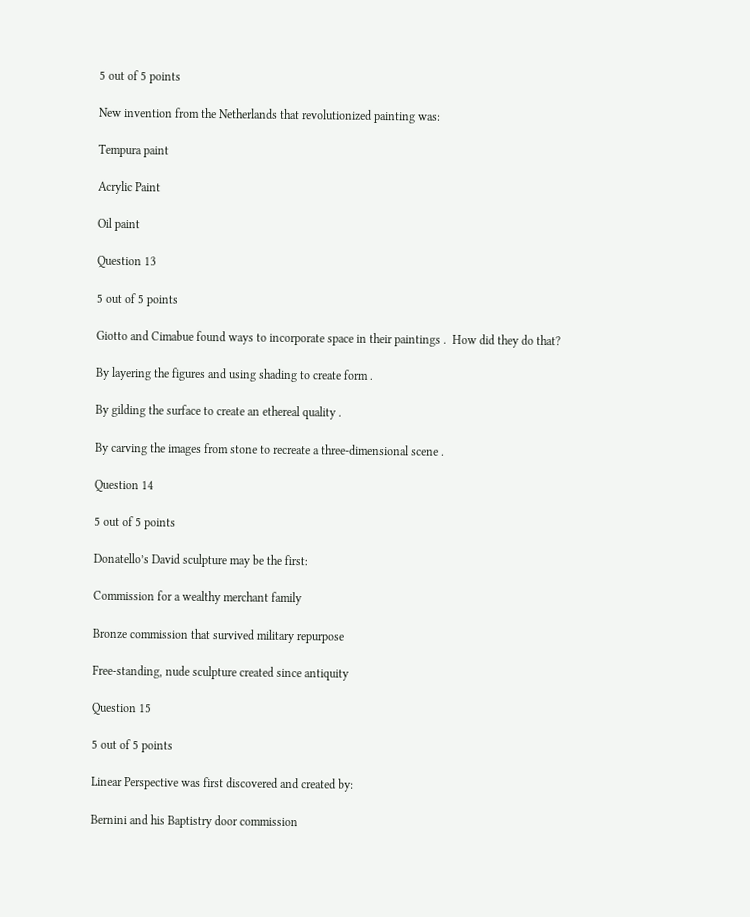5 out of 5 points

New invention from the Netherlands that revolutionized painting was:

Tempura paint

Acrylic Paint

Oil paint

Question 13

5 out of 5 points

Giotto and Cimabue found ways to incorporate space in their paintings .  How did they do that?

By layering the figures and using shading to create form .

By gilding the surface to create an ethereal quality .

By carving the images from stone to recreate a three-dimensional scene .

Question 14

5 out of 5 points

Donatello’s David sculpture may be the first:

Commission for a wealthy merchant family

Bronze commission that survived military repurpose

Free-standing, nude sculpture created since antiquity

Question 15

5 out of 5 points

Linear Perspective was first discovered and created by:

Bernini and his Baptistry door commission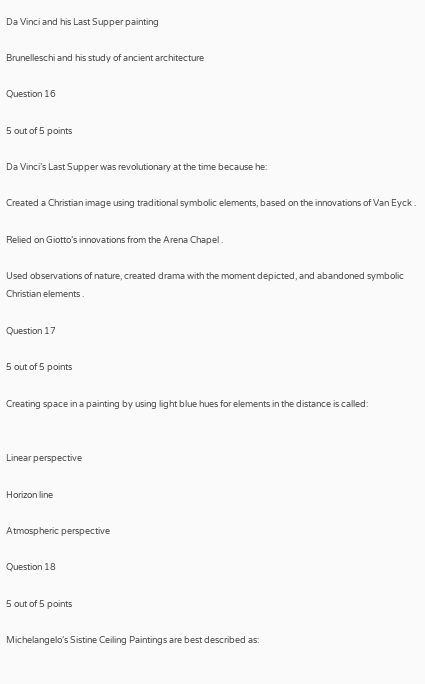Da Vinci and his Last Supper painting

Brunelleschi and his study of ancient architecture

Question 16

5 out of 5 points

Da Vinci’s Last Supper was revolutionary at the time because he:

Created a Christian image using traditional symbolic elements, based on the innovations of Van Eyck .

Relied on Giotto’s innovations from the Arena Chapel .

Used observations of nature, created drama with the moment depicted, and abandoned symbolic Christian elements .

Question 17

5 out of 5 points

Creating space in a painting by using light blue hues for elements in the distance is called:


Linear perspective

Horizon line

Atmospheric perspective

Question 18

5 out of 5 points

Michelangelo’s Sistine Ceiling Paintings are best described as: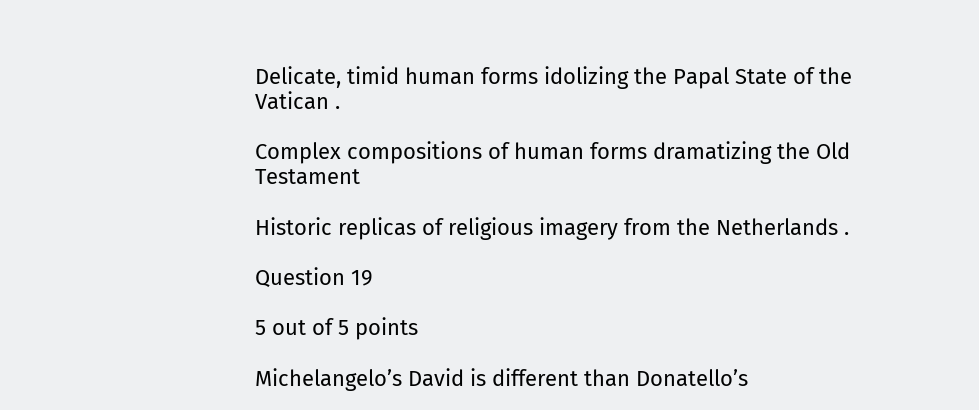Delicate, timid human forms idolizing the Papal State of the Vatican .

Complex compositions of human forms dramatizing the Old Testament

Historic replicas of religious imagery from the Netherlands .

Question 19

5 out of 5 points

Michelangelo’s David is different than Donatello’s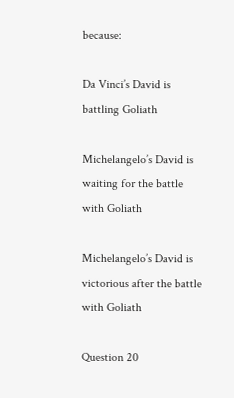because:

Da Vinci’s David is battling Goliath

Michelangelo’s David is waiting for the battle with Goliath

Michelangelo’s David is victorious after the battle with Goliath

Question 20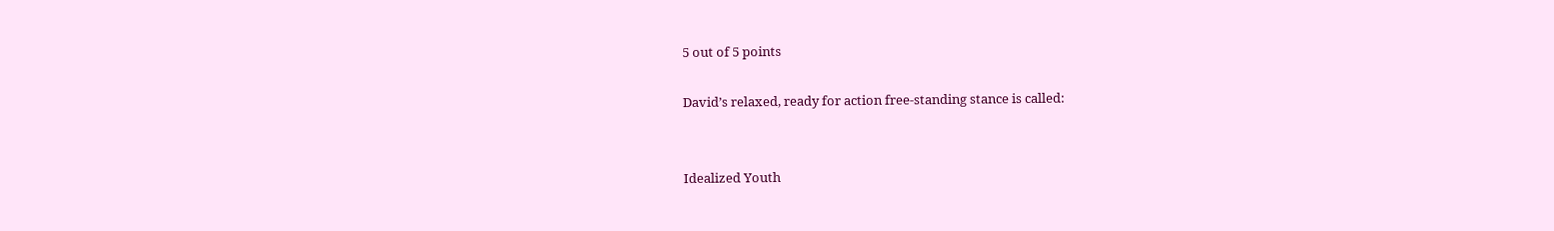5 out of 5 points

David’s relaxed, ready for action free-standing stance is called:


Idealized Youth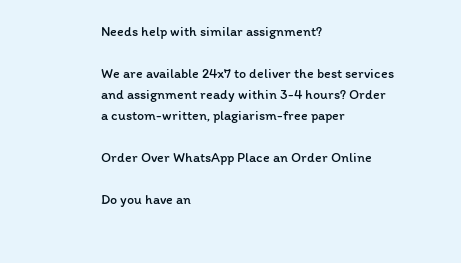Needs help with similar assignment?

We are available 24x7 to deliver the best services and assignment ready within 3-4 hours? Order a custom-written, plagiarism-free paper

Order Over WhatsApp Place an Order Online

Do you have an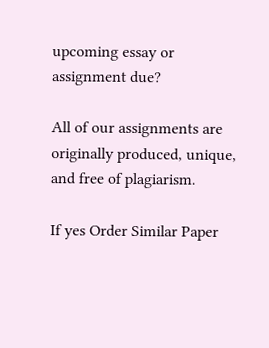upcoming essay or assignment due?

All of our assignments are originally produced, unique, and free of plagiarism.

If yes Order Similar Paper